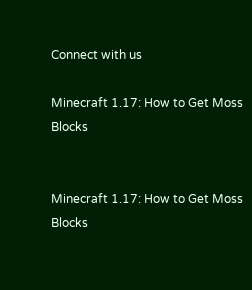Connect with us

Minecraft 1.17: How to Get Moss Blocks


Minecraft 1.17: How to Get Moss Blocks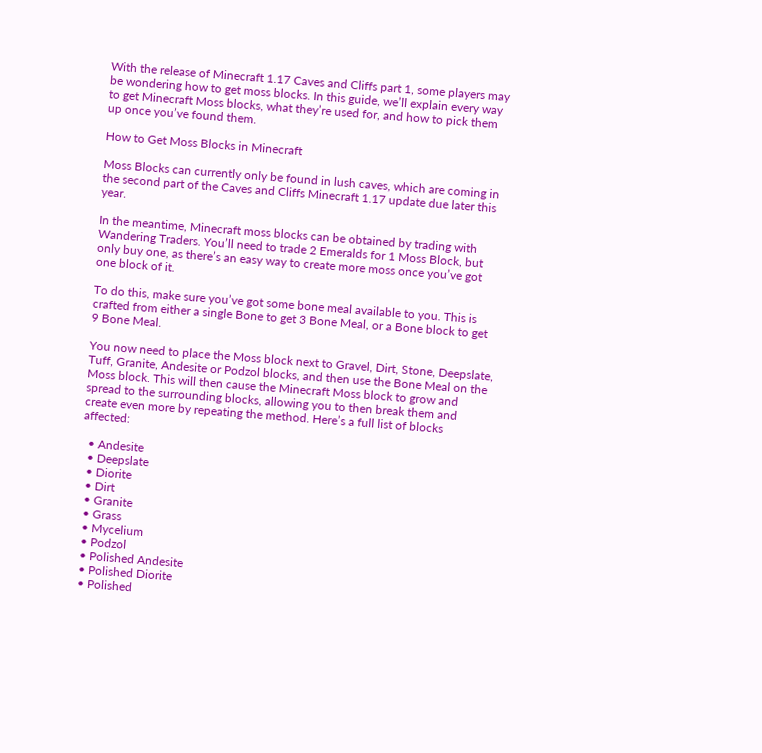With the release of Minecraft 1.17 Caves and Cliffs part 1, some players may be wondering how to get moss blocks. In this guide, we’ll explain every way to get Minecraft Moss blocks, what they’re used for, and how to pick them up once you’ve found them.

How to Get Moss Blocks in Minecraft

Moss Blocks can currently only be found in lush caves, which are coming in the second part of the Caves and Cliffs Minecraft 1.17 update due later this year.

In the meantime, Minecraft moss blocks can be obtained by trading with Wandering Traders. You’ll need to trade 2 Emeralds for 1 Moss Block, but only buy one, as there’s an easy way to create more moss once you’ve got one block of it.

To do this, make sure you’ve got some bone meal available to you. This is crafted from either a single Bone to get 3 Bone Meal, or a Bone block to get 9 Bone Meal.

You now need to place the Moss block next to Gravel, Dirt, Stone, Deepslate, Tuff, Granite, Andesite or Podzol blocks, and then use the Bone Meal on the Moss block. This will then cause the Minecraft Moss block to grow and spread to the surrounding blocks, allowing you to then break them and create even more by repeating the method. Here’s a full list of blocks affected:

  • Andesite
  • Deepslate
  • Diorite
  • Dirt
  • Granite
  • Grass
  • Mycelium
  • Podzol
  • Polished Andesite
  • Polished Diorite
  • Polished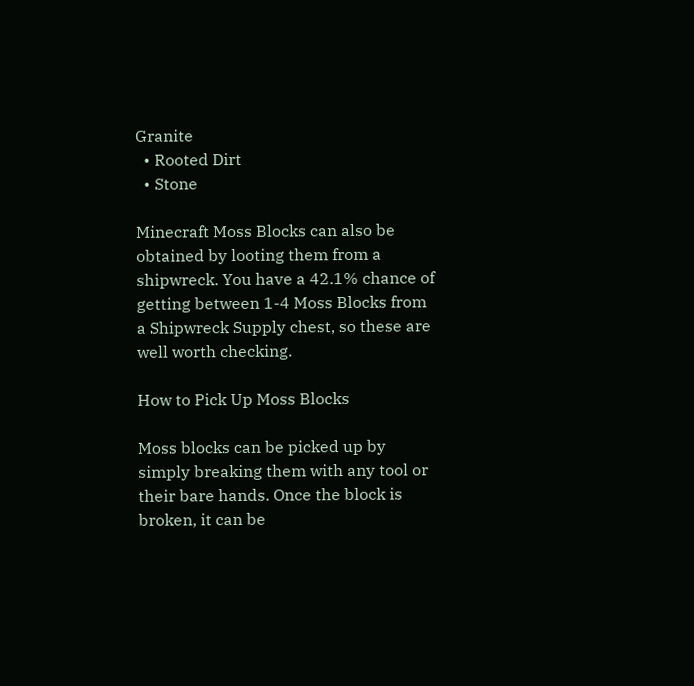Granite
  • Rooted Dirt
  • Stone

Minecraft Moss Blocks can also be obtained by looting them from a shipwreck. You have a 42.1% chance of getting between 1-4 Moss Blocks from a Shipwreck Supply chest, so these are well worth checking.

How to Pick Up Moss Blocks

Moss blocks can be picked up by simply breaking them with any tool or their bare hands. Once the block is broken, it can be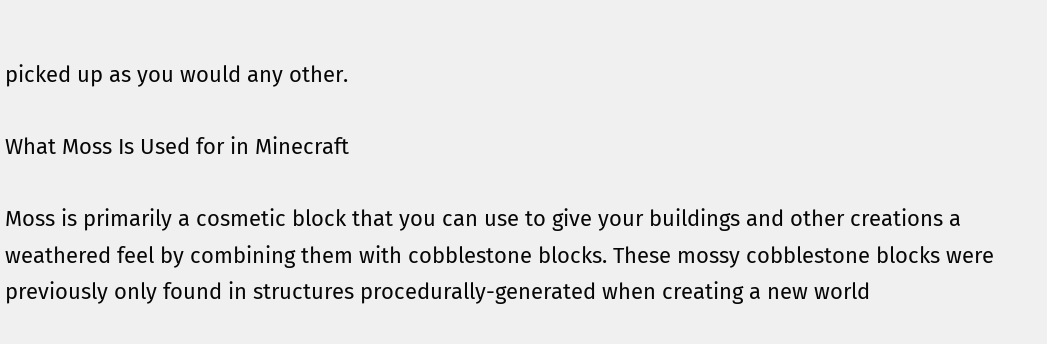picked up as you would any other.

What Moss Is Used for in Minecraft

Moss is primarily a cosmetic block that you can use to give your buildings and other creations a weathered feel by combining them with cobblestone blocks. These mossy cobblestone blocks were previously only found in structures procedurally-generated when creating a new world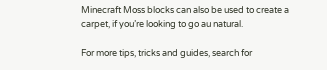Minecraft Moss blocks can also be used to create a carpet, if you’re looking to go au natural.

For more tips, tricks and guides, search for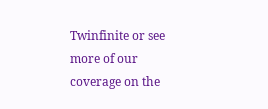Twinfinite or see more of our coverage on the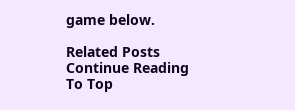game below.

Related Posts
Continue Reading
To Top